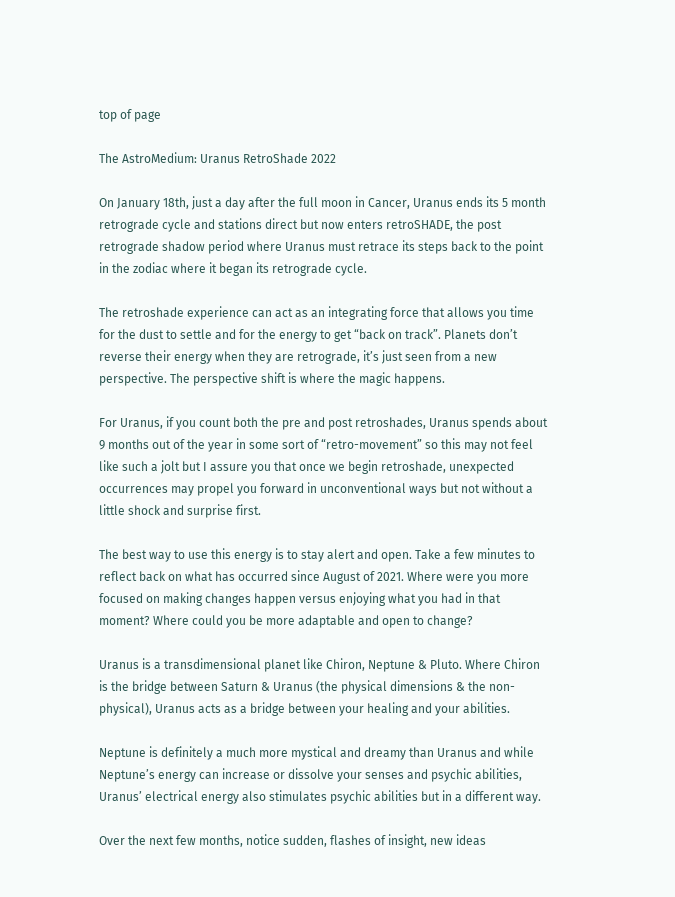top of page

The AstroMedium: Uranus RetroShade 2022

On January 18th, just a day after the full moon in Cancer, Uranus ends its 5 month retrograde cycle and stations direct but now enters retroSHADE, the post retrograde shadow period where Uranus must retrace its steps back to the point in the zodiac where it began its retrograde cycle.

The retroshade experience can act as an integrating force that allows you time for the dust to settle and for the energy to get “back on track”. Planets don’t reverse their energy when they are retrograde, it’s just seen from a new perspective. The perspective shift is where the magic happens.

For Uranus, if you count both the pre and post retroshades, Uranus spends about 9 months out of the year in some sort of “retro-movement” so this may not feel like such a jolt but I assure you that once we begin retroshade, unexpected occurrences may propel you forward in unconventional ways but not without a little shock and surprise first.

The best way to use this energy is to stay alert and open. Take a few minutes to reflect back on what has occurred since August of 2021. Where were you more focused on making changes happen versus enjoying what you had in that moment? Where could you be more adaptable and open to change?

Uranus is a transdimensional planet like Chiron, Neptune & Pluto. Where Chiron is the bridge between Saturn & Uranus (the physical dimensions & the non-physical), Uranus acts as a bridge between your healing and your abilities.

Neptune is definitely a much more mystical and dreamy than Uranus and while Neptune’s energy can increase or dissolve your senses and psychic abilities, Uranus’ electrical energy also stimulates psychic abilities but in a different way.

Over the next few months, notice sudden, flashes of insight, new ideas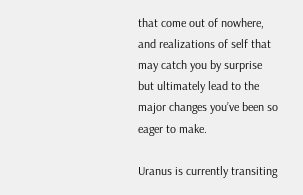that come out of nowhere, and realizations of self that may catch you by surprise but ultimately lead to the major changes you’ve been so eager to make.

Uranus is currently transiting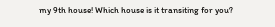my 9th house! Which house is it transiting for you?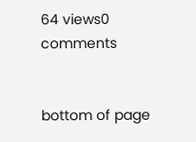64 views0 comments


bottom of page